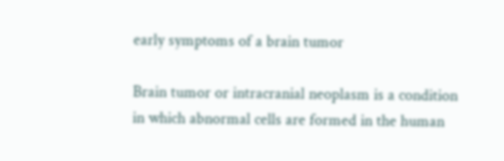early symptoms of a brain tumor

Brain tumor or intracranial neoplasm is a condition in which abnormal cells are formed in the human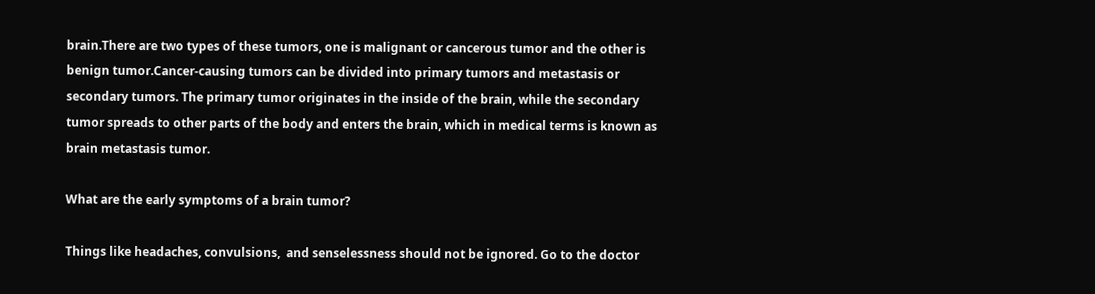brain.There are two types of these tumors, one is malignant or cancerous tumor and the other is benign tumor.Cancer-causing tumors can be divided into primary tumors and metastasis or secondary tumors. The primary tumor originates in the inside of the brain, while the secondary tumor spreads to other parts of the body and enters the brain, which in medical terms is known as brain metastasis tumor.

What are the early symptoms of a brain tumor?

Things like headaches, convulsions,  and senselessness should not be ignored. Go to the doctor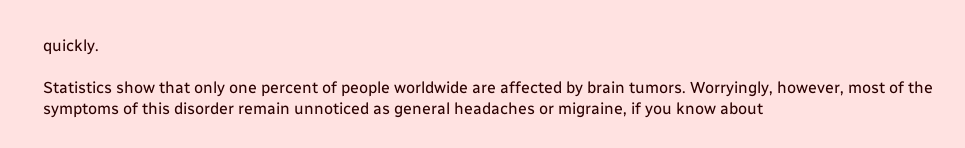quickly.

Statistics show that only one percent of people worldwide are affected by brain tumors. Worryingly, however, most of the symptoms of this disorder remain unnoticed as general headaches or migraine, if you know about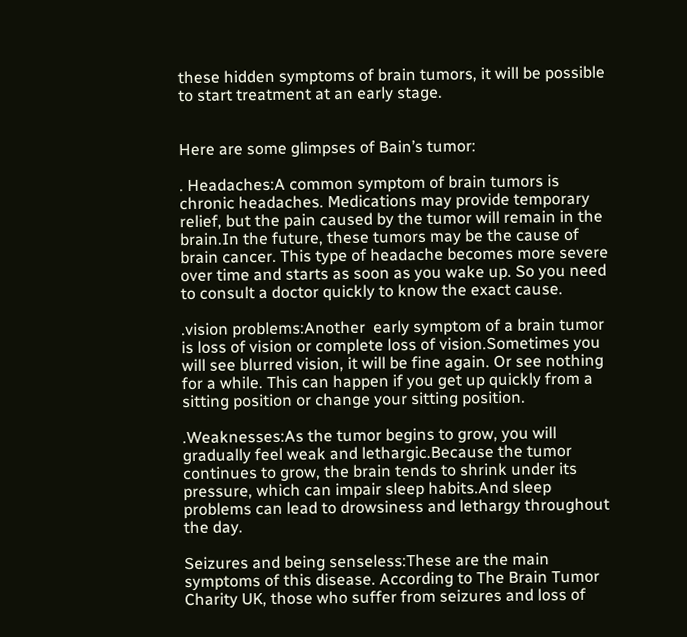these hidden symptoms of brain tumors, it will be possible to start treatment at an early stage.


Here are some glimpses of Bain’s tumor:

. Headaches:A common symptom of brain tumors is chronic headaches. Medications may provide temporary relief, but the pain caused by the tumor will remain in the brain.In the future, these tumors may be the cause of brain cancer. This type of headache becomes more severe over time and starts as soon as you wake up. So you need to consult a doctor quickly to know the exact cause.

.vision problems:Another  early symptom of a brain tumor is loss of vision or complete loss of vision.Sometimes you will see blurred vision, it will be fine again. Or see nothing for a while. This can happen if you get up quickly from a sitting position or change your sitting position.

.Weaknesses:As the tumor begins to grow, you will gradually feel weak and lethargic.Because the tumor continues to grow, the brain tends to shrink under its pressure, which can impair sleep habits.And sleep problems can lead to drowsiness and lethargy throughout the day.

Seizures and being senseless:These are the main symptoms of this disease. According to The Brain Tumor Charity UK, those who suffer from seizures and loss of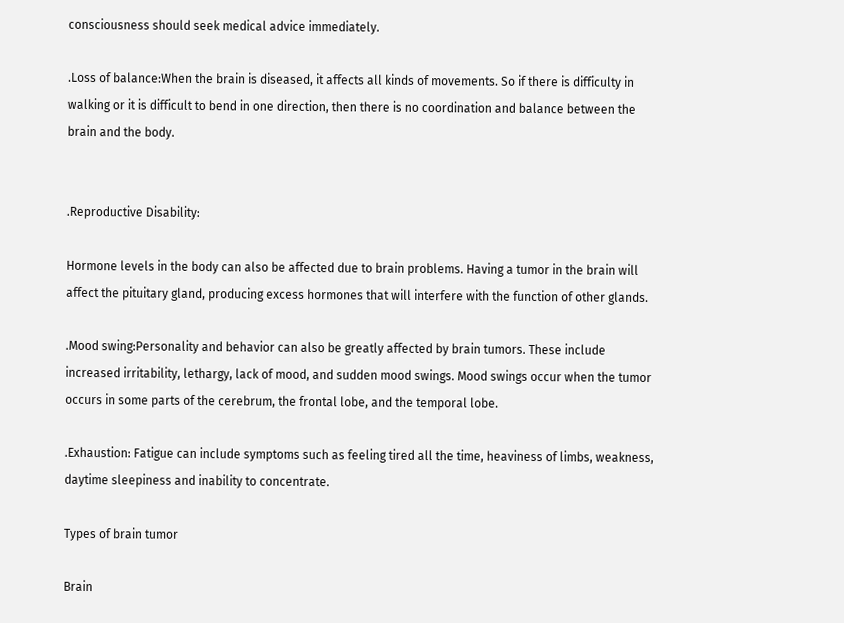consciousness should seek medical advice immediately.

.Loss of balance:When the brain is diseased, it affects all kinds of movements. So if there is difficulty in walking or it is difficult to bend in one direction, then there is no coordination and balance between the brain and the body.


.Reproductive Disability:

Hormone levels in the body can also be affected due to brain problems. Having a tumor in the brain will affect the pituitary gland, producing excess hormones that will interfere with the function of other glands.

.Mood swing:Personality and behavior can also be greatly affected by brain tumors. These include increased irritability, lethargy, lack of mood, and sudden mood swings. Mood swings occur when the tumor occurs in some parts of the cerebrum, the frontal lobe, and the temporal lobe.

.Exhaustion: Fatigue can include symptoms such as feeling tired all the time, heaviness of limbs, weakness, daytime sleepiness and inability to concentrate.

Types of brain tumor

Brain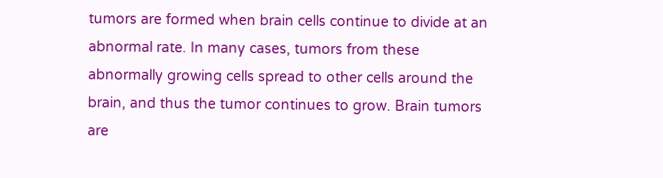tumors are formed when brain cells continue to divide at an abnormal rate. In many cases, tumors from these abnormally growing cells spread to other cells around the brain, and thus the tumor continues to grow. Brain tumors are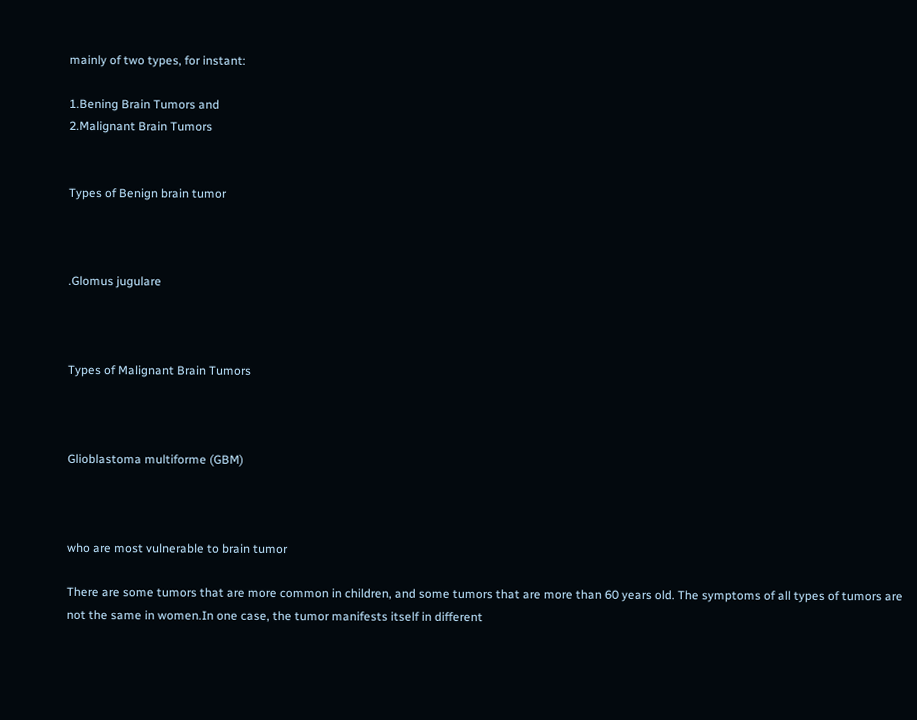mainly of two types, for instant:

1.Bening Brain Tumors and
2.Malignant Brain Tumors


Types of Benign brain tumor



.Glomus jugulare



Types of Malignant Brain Tumors



Glioblastoma multiforme (GBM)



who are most vulnerable to brain tumor

There are some tumors that are more common in children, and some tumors that are more than 60 years old. The symptoms of all types of tumors are not the same in women.In one case, the tumor manifests itself in different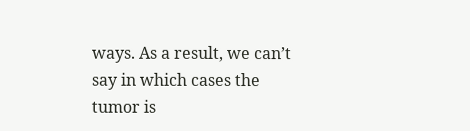ways. As a result, we can’t say in which cases the tumor is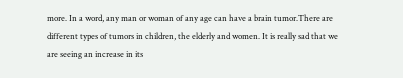more. In a word, any man or woman of any age can have a brain tumor.There are different types of tumors in children, the elderly and women. It is really sad that we are seeing an increase in its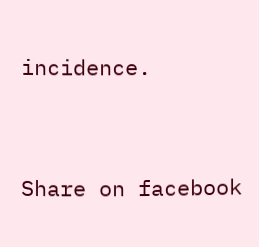incidence.




Share on facebook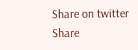Share on twitter
Share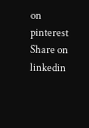on pinterest
Share on linkedin